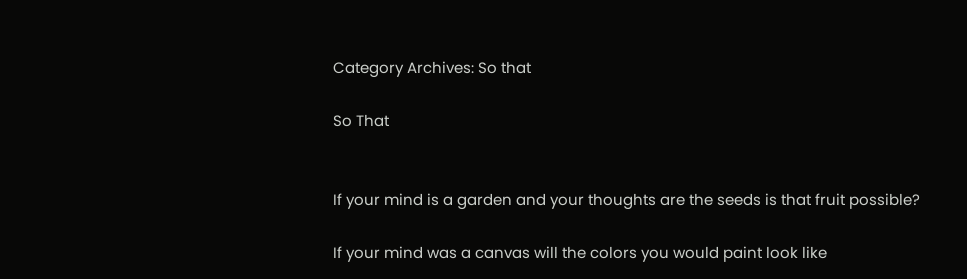Category Archives: So that

So That


If your mind is a garden and your thoughts are the seeds is that fruit possible?

If your mind was a canvas will the colors you would paint look like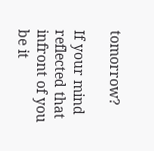tomorrow?

If your mind reflected that infront of you be it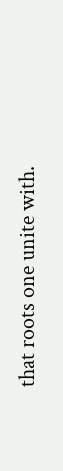that roots one unite with.